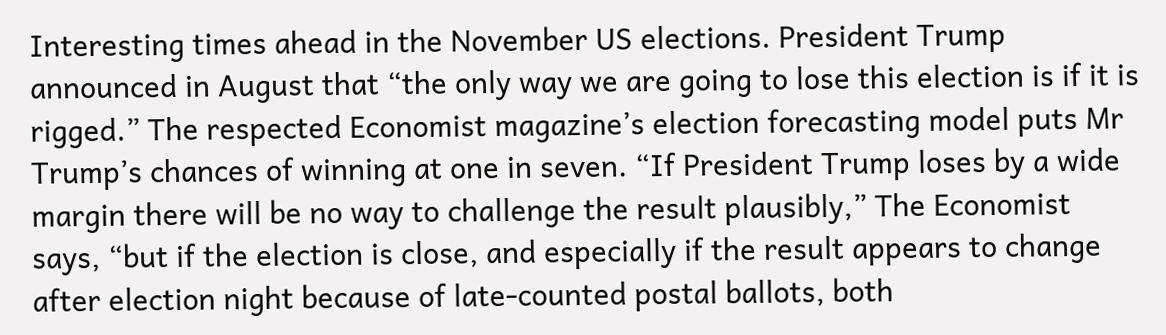Interesting times ahead in the November US elections. President Trump announced in August that “the only way we are going to lose this election is if it is rigged.” The respected Economist magazine’s election forecasting model puts Mr Trump’s chances of winning at one in seven. “If President Trump loses by a wide margin there will be no way to challenge the result plausibly,” The Economist says, “but if the election is close, and especially if the result appears to change after election night because of late-counted postal ballots, both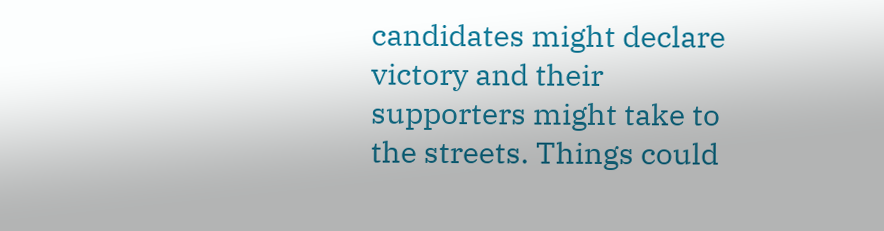candidates might declare victory and their supporters might take to the streets. Things could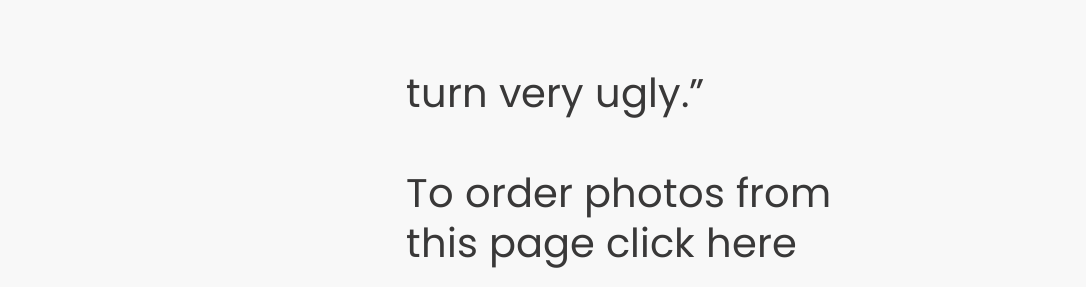turn very ugly.”

To order photos from this page click here